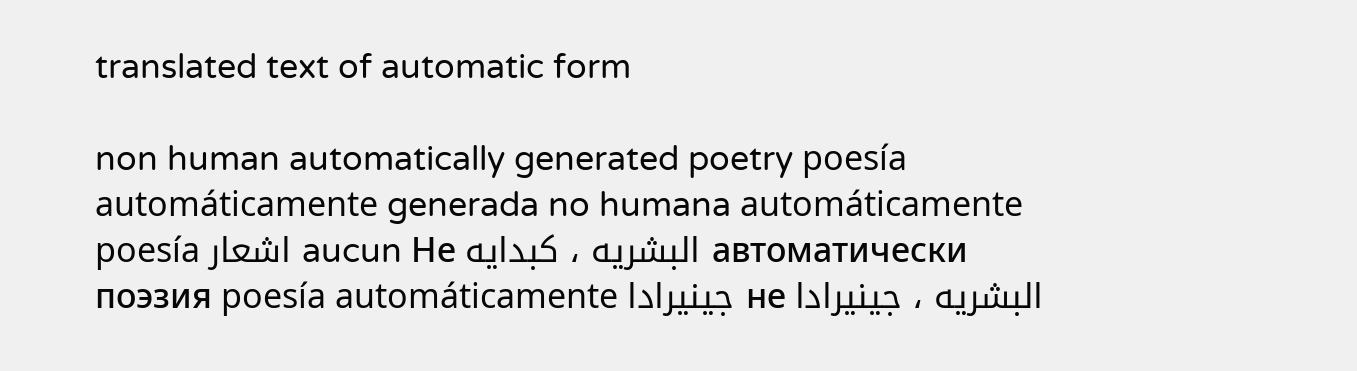translated text of automatic form

non human automatically generated poetry poesía automáticamente generada no humana automáticamente poesía اشعار aucun Не البشريه ، كبدايه автоматически поэзия poesía automáticamente جينيرادا не البشريه ، جينيرادا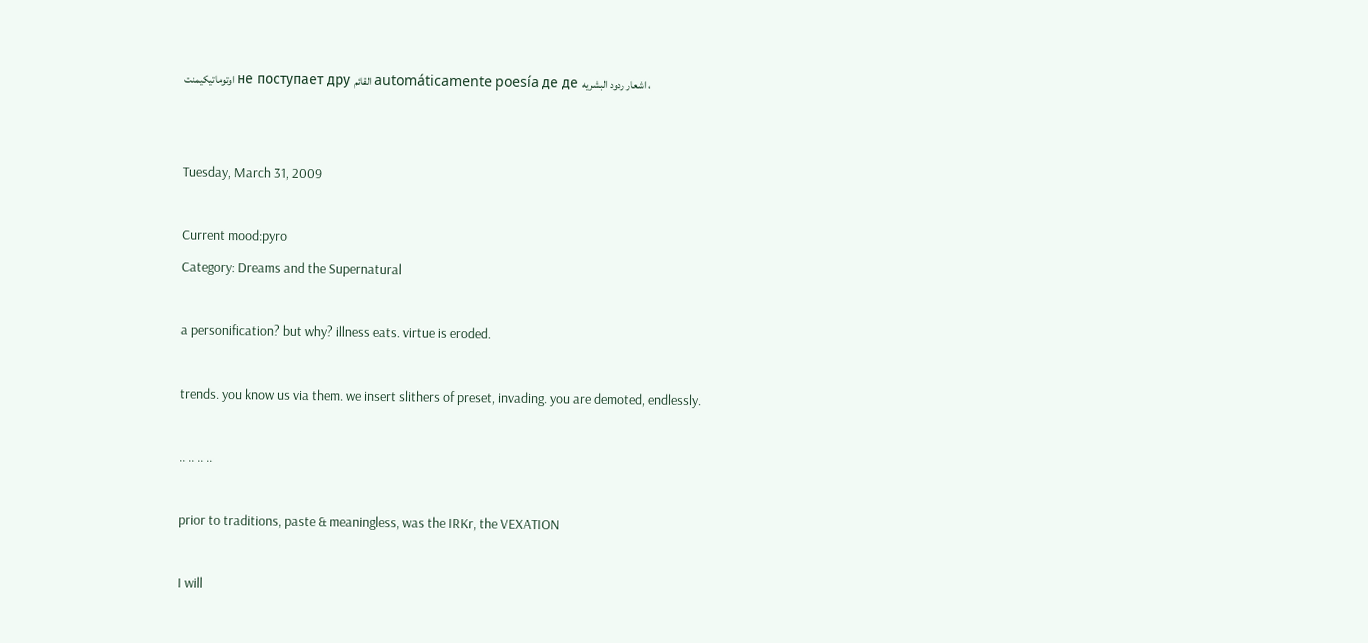اوتوماتيكيمنت не поступает дру القائم automáticamente poesía де де اشعار ردود البشريه ،


Tuesday, March 31, 2009

Current mood:pyro
Category: Dreams and the Supernatural

a personification? but why? illness eats. virtue is eroded.

trends. you know us via them. we insert slithers of preset, invading. you are demoted, endlessly.

.. .. .. ..

prior to traditions, paste & meaningless, was the IRKr, the VEXATION

I will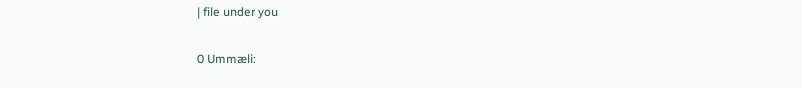| file under you

0 Ummæli: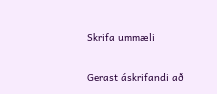Skrifa ummæli

Gerast áskrifandi að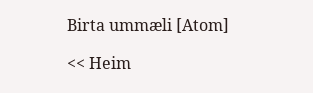Birta ummæli [Atom]

<< Heim